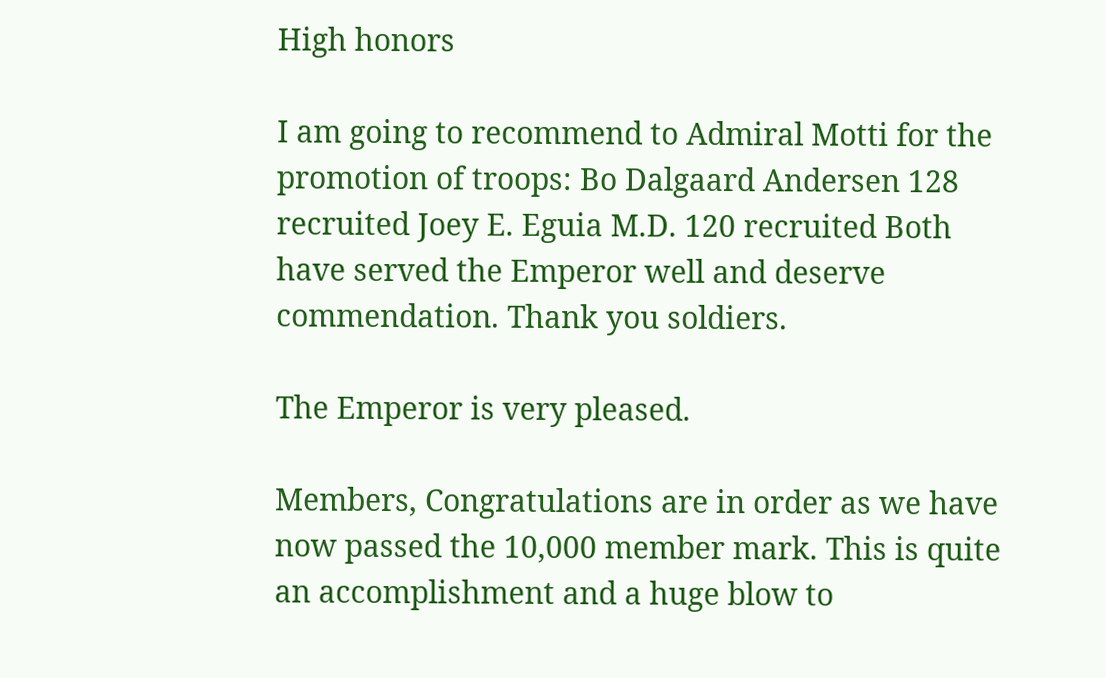High honors

I am going to recommend to Admiral Motti for the promotion of troops: Bo Dalgaard Andersen 128 recruited Joey E. Eguia M.D. 120 recruited Both have served the Emperor well and deserve commendation. Thank you soldiers.

The Emperor is very pleased.

Members, Congratulations are in order as we have now passed the 10,000 member mark. This is quite an accomplishment and a huge blow to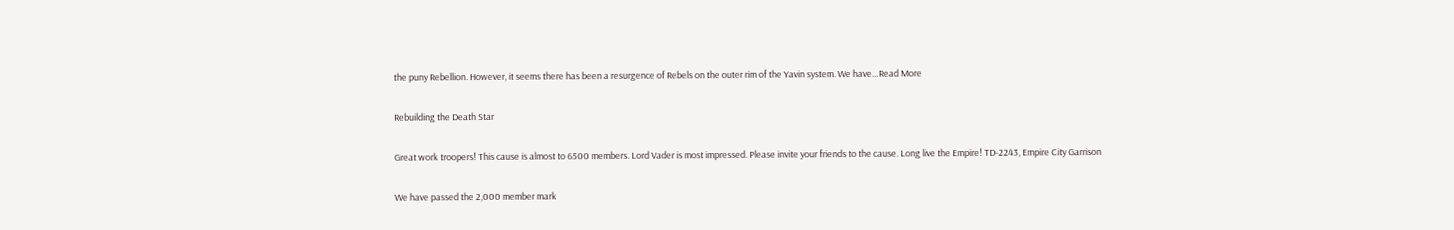the puny Rebellion. However, it seems there has been a resurgence of Rebels on the outer rim of the Yavin system. We have…Read More

Rebuilding the Death Star

Great work troopers! This cause is almost to 6500 members. Lord Vader is most impressed. Please invite your friends to the cause. Long live the Empire! TD-2243, Empire City Garrison

We have passed the 2,000 member mark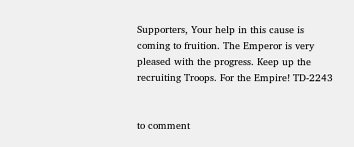Supporters, Your help in this cause is coming to fruition. The Emperor is very pleased with the progress. Keep up the recruiting Troops. For the Empire! TD-2243


to comment